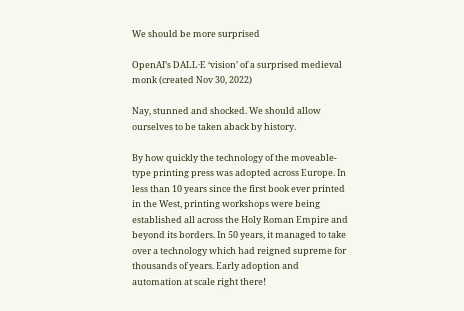We should be more surprised

OpenAI’s DALL·E ‘vision’ of a surprised medieval monk (created Nov 30, 2022)

Nay, stunned and shocked. We should allow ourselves to be taken aback by history.

By how quickly the technology of the moveable-type printing press was adopted across Europe. In less than 10 years since the first book ever printed in the West, printing workshops were being established all across the Holy Roman Empire and beyond its borders. In 50 years, it managed to take over a technology which had reigned supreme for thousands of years. Early adoption and automation at scale right there!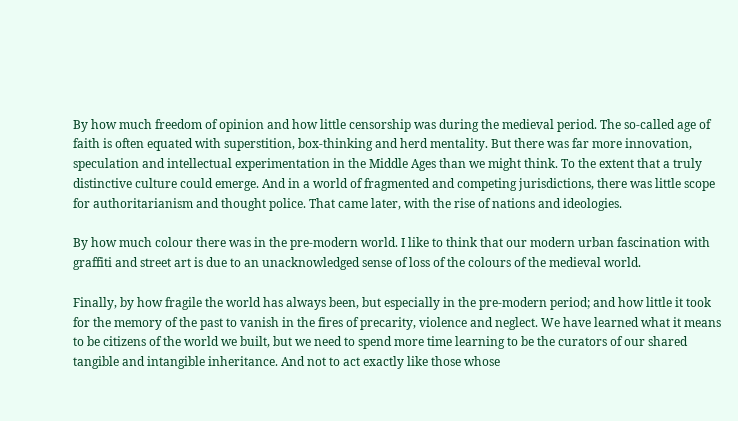By how much freedom of opinion and how little censorship was during the medieval period. The so-called age of faith is often equated with superstition, box-thinking and herd mentality. But there was far more innovation, speculation and intellectual experimentation in the Middle Ages than we might think. To the extent that a truly distinctive culture could emerge. And in a world of fragmented and competing jurisdictions, there was little scope for authoritarianism and thought police. That came later, with the rise of nations and ideologies.

By how much colour there was in the pre-modern world. I like to think that our modern urban fascination with graffiti and street art is due to an unacknowledged sense of loss of the colours of the medieval world.

Finally, by how fragile the world has always been, but especially in the pre-modern period; and how little it took for the memory of the past to vanish in the fires of precarity, violence and neglect. We have learned what it means to be citizens of the world we built, but we need to spend more time learning to be the curators of our shared tangible and intangible inheritance. And not to act exactly like those whose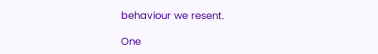behaviour we resent.

One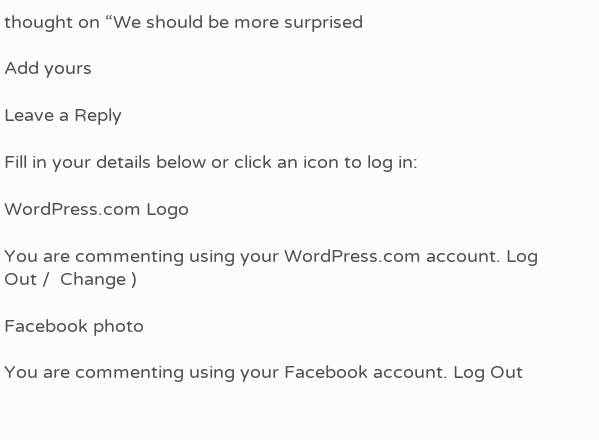thought on “We should be more surprised

Add yours

Leave a Reply

Fill in your details below or click an icon to log in:

WordPress.com Logo

You are commenting using your WordPress.com account. Log Out /  Change )

Facebook photo

You are commenting using your Facebook account. Log Out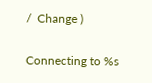/  Change )

Connecting to %s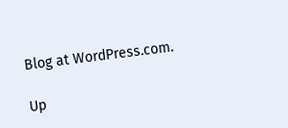Blog at WordPress.com.

Up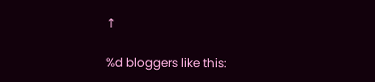↑

%d bloggers like this: